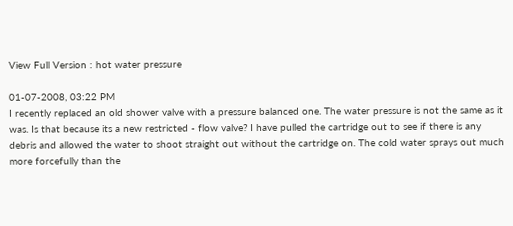View Full Version : hot water pressure

01-07-2008, 03:22 PM
I recently replaced an old shower valve with a pressure balanced one. The water pressure is not the same as it was. Is that because its a new restricted - flow valve? I have pulled the cartridge out to see if there is any debris and allowed the water to shoot straight out without the cartridge on. The cold water sprays out much more forcefully than the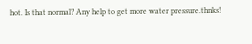hot. Is that normal? Any help to get more water pressure.thnks!